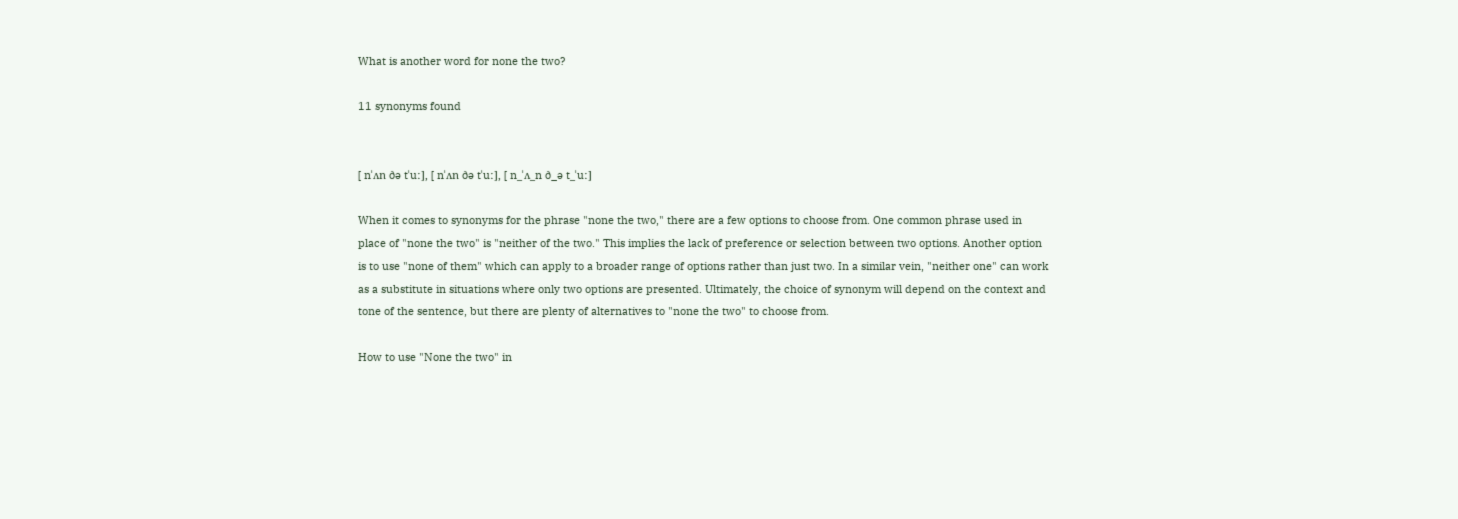What is another word for none the two?

11 synonyms found


[ nˈʌn ðə tˈuː], [ nˈʌn ðə tˈuː], [ n_ˈʌ_n ð_ə t_ˈuː]

When it comes to synonyms for the phrase "none the two," there are a few options to choose from. One common phrase used in place of "none the two" is "neither of the two." This implies the lack of preference or selection between two options. Another option is to use "none of them" which can apply to a broader range of options rather than just two. In a similar vein, "neither one" can work as a substitute in situations where only two options are presented. Ultimately, the choice of synonym will depend on the context and tone of the sentence, but there are plenty of alternatives to "none the two" to choose from.

How to use "None the two" in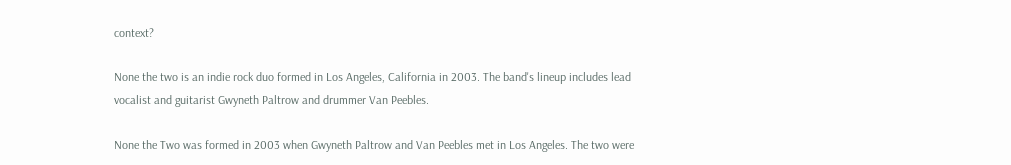context?

None the two is an indie rock duo formed in Los Angeles, California in 2003. The band's lineup includes lead vocalist and guitarist Gwyneth Paltrow and drummer Van Peebles.

None the Two was formed in 2003 when Gwyneth Paltrow and Van Peebles met in Los Angeles. The two were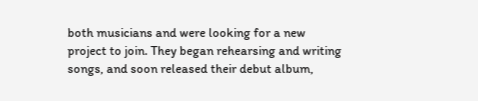both musicians and were looking for a new project to join. They began rehearsing and writing songs, and soon released their debut album,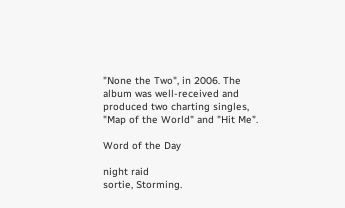"None the Two", in 2006. The album was well-received and produced two charting singles, "Map of the World" and "Hit Me".

Word of the Day

night raid
sortie, Storming.